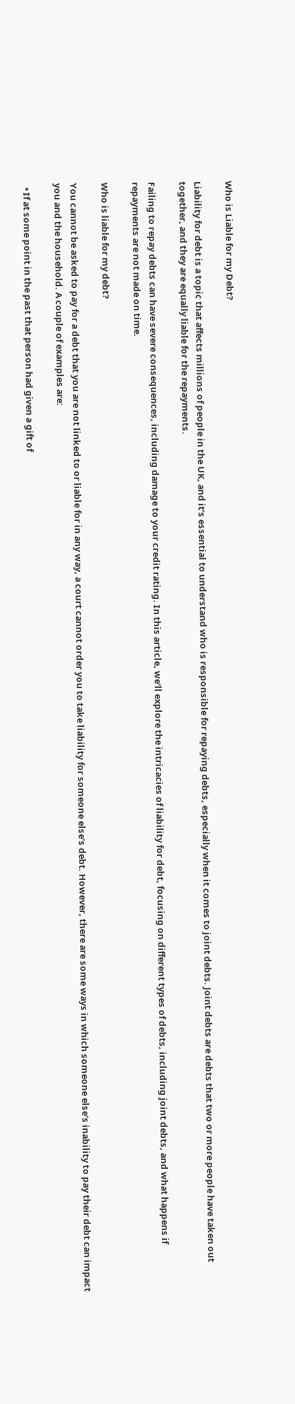Who is Liable for my Debt?

Liability for debt is a topic that affects millions of people in the UK, and it’s essential to understand who is responsible for repaying debts, especially when it comes to joint debts. Joint debts are debts that two or more people have taken out together, and they are equally liable for the repayments.

Failing to repay debts can have severe consequences, including damage to your credit rating. In this article, we’ll explore the intricacies of liability for debt, focusing on different types of debts, including joint debts, and what happens if repayments are not made on time.

Who is liable for my debt?

You cannot be asked to pay for a debt that you are not linked to or liable for in any way, a court cannot order you to take liability for someone else’s debt. However, there are some ways in which someone else’s inability to pay their debt can impact you and the household. A couple of examples are:

  • If at some point in the past that person had given a gift of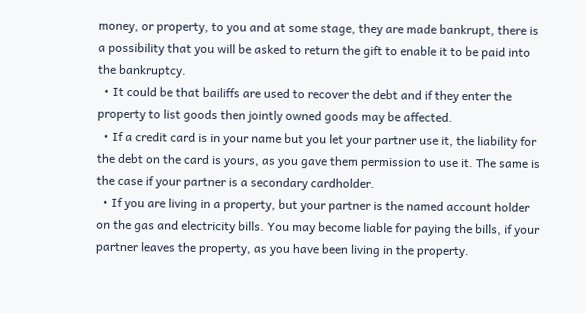money, or property, to you and at some stage, they are made bankrupt, there is a possibility that you will be asked to return the gift to enable it to be paid into the bankruptcy.
  • It could be that bailiffs are used to recover the debt and if they enter the property to list goods then jointly owned goods may be affected.
  • If a credit card is in your name but you let your partner use it, the liability for the debt on the card is yours, as you gave them permission to use it. The same is the case if your partner is a secondary cardholder.
  • If you are living in a property, but your partner is the named account holder on the gas and electricity bills. You may become liable for paying the bills, if your partner leaves the property, as you have been living in the property.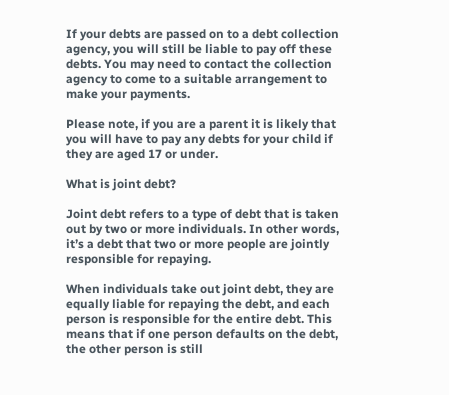If your debts are passed on to a debt collection agency, you will still be liable to pay off these debts. You may need to contact the collection agency to come to a suitable arrangement to make your payments.

Please note, if you are a parent it is likely that you will have to pay any debts for your child if they are aged 17 or under.

What is joint debt?

Joint debt refers to a type of debt that is taken out by two or more individuals. In other words, it’s a debt that two or more people are jointly responsible for repaying.

When individuals take out joint debt, they are equally liable for repaying the debt, and each person is responsible for the entire debt. This means that if one person defaults on the debt, the other person is still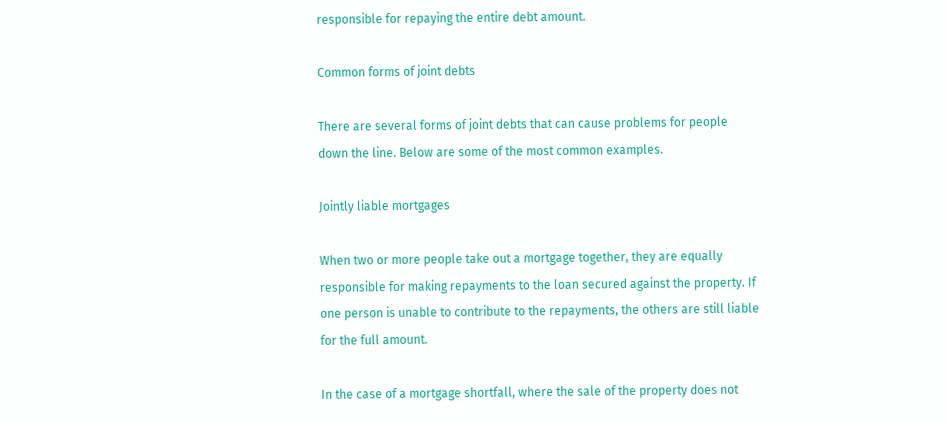responsible for repaying the entire debt amount.

Common forms of joint debts

There are several forms of joint debts that can cause problems for people down the line. Below are some of the most common examples.

Jointly liable mortgages

When two or more people take out a mortgage together, they are equally responsible for making repayments to the loan secured against the property. If one person is unable to contribute to the repayments, the others are still liable for the full amount.

In the case of a mortgage shortfall, where the sale of the property does not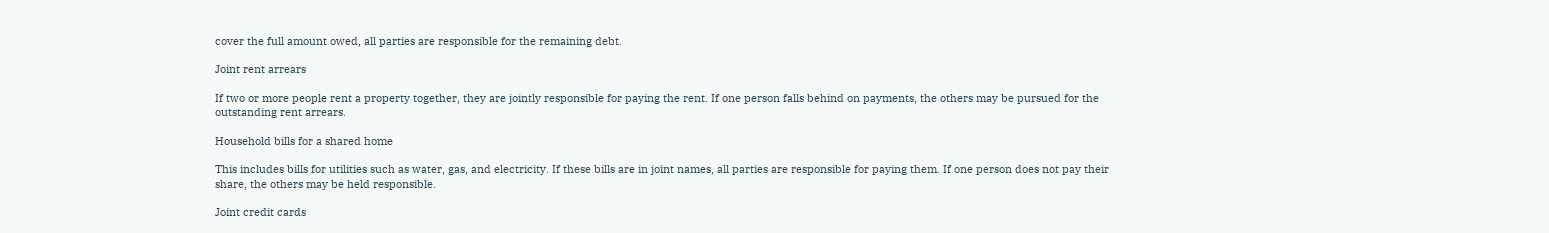cover the full amount owed, all parties are responsible for the remaining debt.

Joint rent arrears

If two or more people rent a property together, they are jointly responsible for paying the rent. If one person falls behind on payments, the others may be pursued for the outstanding rent arrears.

Household bills for a shared home

This includes bills for utilities such as water, gas, and electricity. If these bills are in joint names, all parties are responsible for paying them. If one person does not pay their share, the others may be held responsible.

Joint credit cards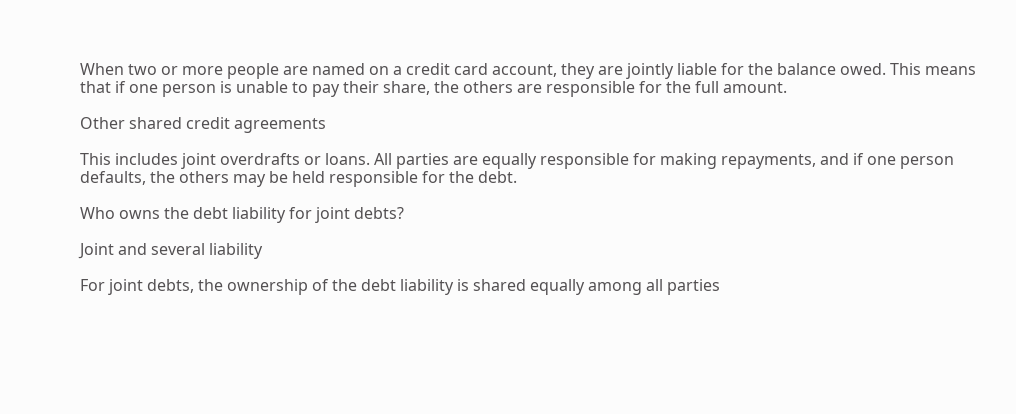When two or more people are named on a credit card account, they are jointly liable for the balance owed. This means that if one person is unable to pay their share, the others are responsible for the full amount.

Other shared credit agreements

This includes joint overdrafts or loans. All parties are equally responsible for making repayments, and if one person defaults, the others may be held responsible for the debt.

Who owns the debt liability for joint debts?

Joint and several liability

For joint debts, the ownership of the debt liability is shared equally among all parties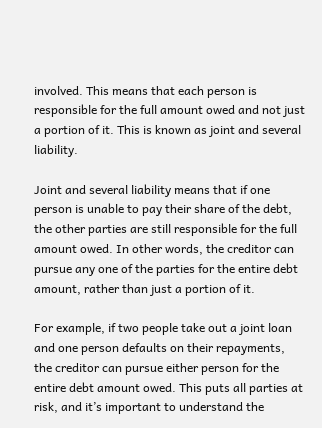involved. This means that each person is responsible for the full amount owed and not just a portion of it. This is known as joint and several liability.

Joint and several liability means that if one person is unable to pay their share of the debt, the other parties are still responsible for the full amount owed. In other words, the creditor can pursue any one of the parties for the entire debt amount, rather than just a portion of it.

For example, if two people take out a joint loan and one person defaults on their repayments, the creditor can pursue either person for the entire debt amount owed. This puts all parties at risk, and it’s important to understand the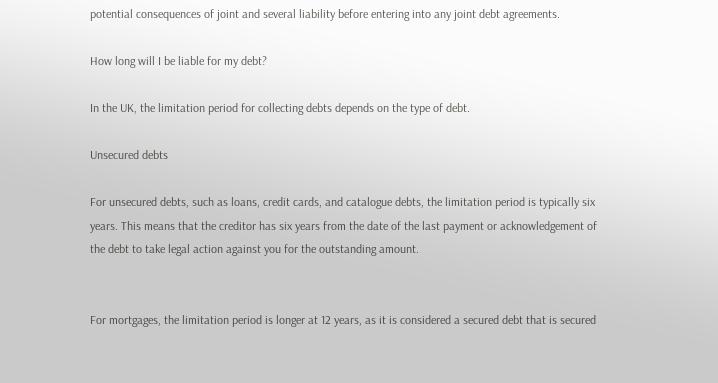potential consequences of joint and several liability before entering into any joint debt agreements.

How long will I be liable for my debt?

In the UK, the limitation period for collecting debts depends on the type of debt.

Unsecured debts

For unsecured debts, such as loans, credit cards, and catalogue debts, the limitation period is typically six years. This means that the creditor has six years from the date of the last payment or acknowledgement of the debt to take legal action against you for the outstanding amount.


For mortgages, the limitation period is longer at 12 years, as it is considered a secured debt that is secured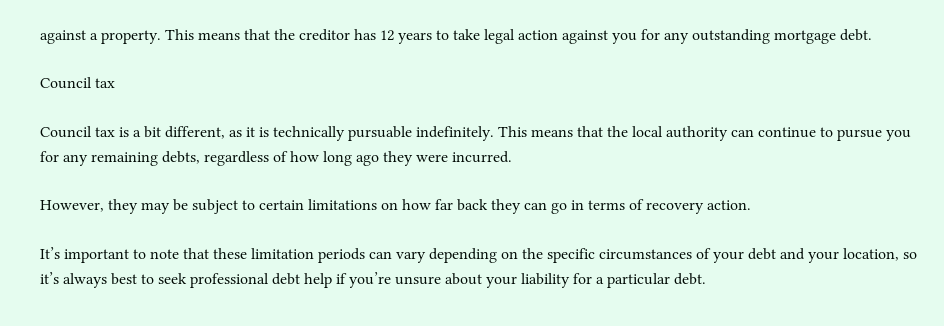against a property. This means that the creditor has 12 years to take legal action against you for any outstanding mortgage debt.

Council tax

Council tax is a bit different, as it is technically pursuable indefinitely. This means that the local authority can continue to pursue you for any remaining debts, regardless of how long ago they were incurred.

However, they may be subject to certain limitations on how far back they can go in terms of recovery action.

It’s important to note that these limitation periods can vary depending on the specific circumstances of your debt and your location, so it’s always best to seek professional debt help if you’re unsure about your liability for a particular debt.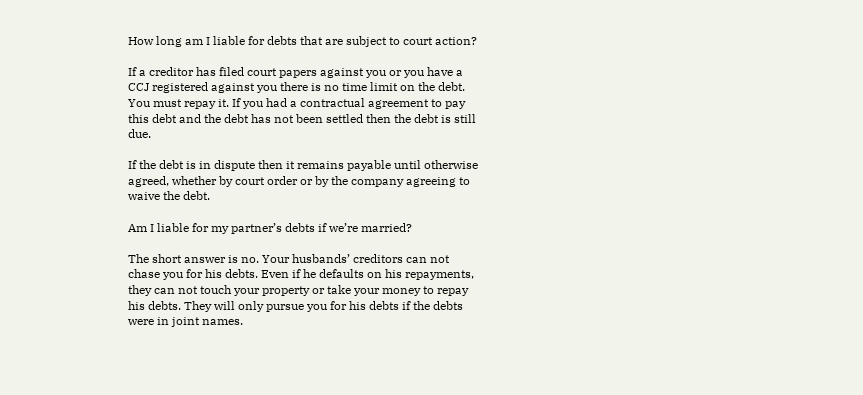How long am I liable for debts that are subject to court action?

If a creditor has filed court papers against you or you have a CCJ registered against you there is no time limit on the debt. You must repay it. If you had a contractual agreement to pay this debt and the debt has not been settled then the debt is still due.

If the debt is in dispute then it remains payable until otherwise agreed, whether by court order or by the company agreeing to waive the debt.

Am I liable for my partner’s debts if we’re married?

The short answer is no. Your husbands’ creditors can not chase you for his debts. Even if he defaults on his repayments, they can not touch your property or take your money to repay his debts. They will only pursue you for his debts if the debts were in joint names.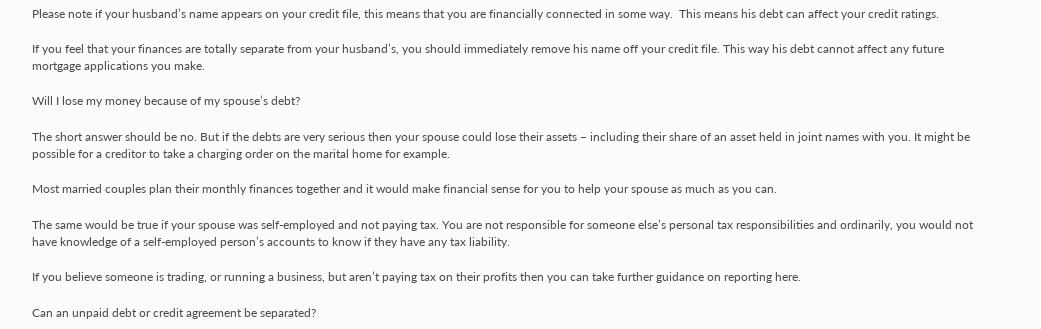Please note if your husband’s name appears on your credit file, this means that you are financially connected in some way.  This means his debt can affect your credit ratings.

If you feel that your finances are totally separate from your husband’s, you should immediately remove his name off your credit file. This way his debt cannot affect any future mortgage applications you make.

Will I lose my money because of my spouse’s debt?

The short answer should be no. But if the debts are very serious then your spouse could lose their assets – including their share of an asset held in joint names with you. It might be possible for a creditor to take a charging order on the marital home for example.

Most married couples plan their monthly finances together and it would make financial sense for you to help your spouse as much as you can.

The same would be true if your spouse was self-employed and not paying tax. You are not responsible for someone else’s personal tax responsibilities and ordinarily, you would not have knowledge of a self-employed person’s accounts to know if they have any tax liability.

If you believe someone is trading, or running a business, but aren’t paying tax on their profits then you can take further guidance on reporting here.

Can an unpaid debt or credit agreement be separated?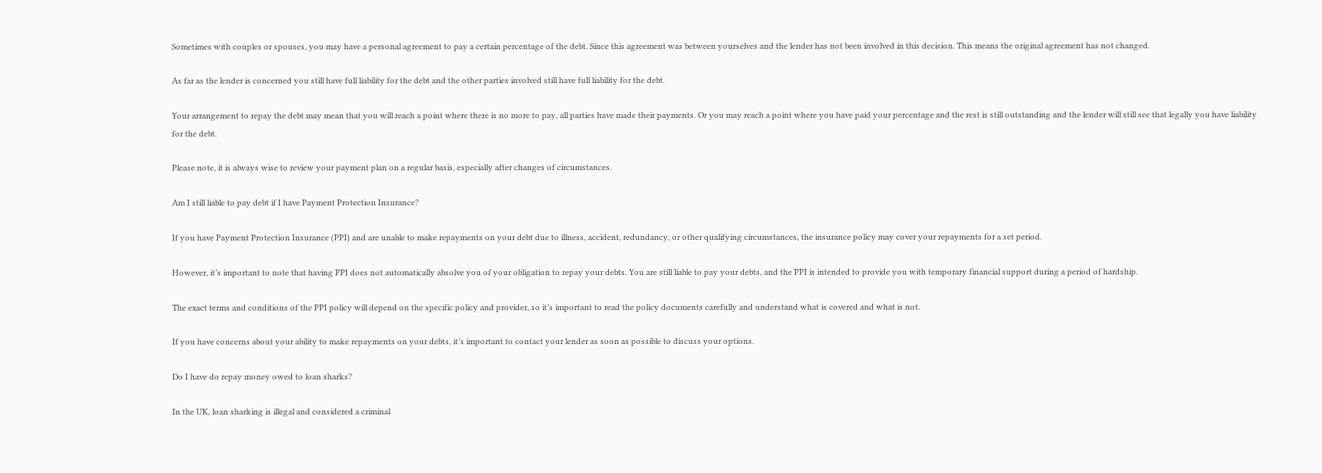Sometimes with couples or spouses, you may have a personal agreement to pay a certain percentage of the debt. Since this agreement was between yourselves and the lender has not been involved in this decision. This means the original agreement has not changed.

As far as the lender is concerned you still have full liability for the debt and the other parties involved still have full liability for the debt.

Your arrangement to repay the debt may mean that you will reach a point where there is no more to pay, all parties have made their payments. Or you may reach a point where you have paid your percentage and the rest is still outstanding and the lender will still see that legally you have liability for the debt.

Please note, it is always wise to review your payment plan on a regular basis, especially after changes of circumstances.

Am I still liable to pay debt if I have Payment Protection Insurance?

If you have Payment Protection Insurance (PPI) and are unable to make repayments on your debt due to illness, accident, redundancy, or other qualifying circumstances, the insurance policy may cover your repayments for a set period.

However, it’s important to note that having PPI does not automatically absolve you of your obligation to repay your debts. You are still liable to pay your debts, and the PPI is intended to provide you with temporary financial support during a period of hardship.

The exact terms and conditions of the PPI policy will depend on the specific policy and provider, so it’s important to read the policy documents carefully and understand what is covered and what is not.

If you have concerns about your ability to make repayments on your debts, it’s important to contact your lender as soon as possible to discuss your options.

Do I have do repay money owed to loan sharks?

In the UK, loan sharking is illegal and considered a criminal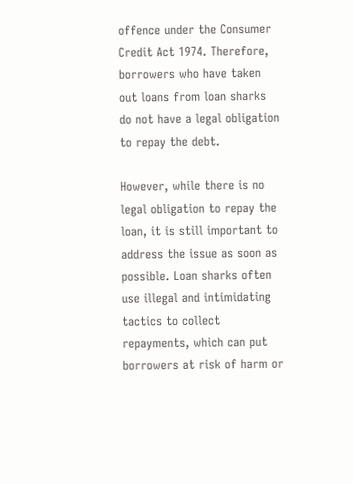offence under the Consumer Credit Act 1974. Therefore, borrowers who have taken out loans from loan sharks do not have a legal obligation to repay the debt.

However, while there is no legal obligation to repay the loan, it is still important to address the issue as soon as possible. Loan sharks often use illegal and intimidating tactics to collect repayments, which can put borrowers at risk of harm or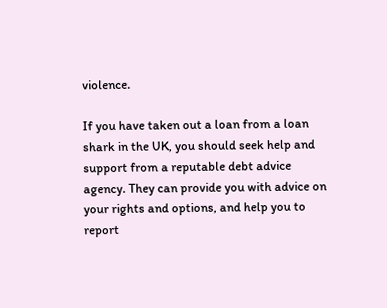violence.

If you have taken out a loan from a loan shark in the UK, you should seek help and support from a reputable debt advice agency. They can provide you with advice on your rights and options, and help you to report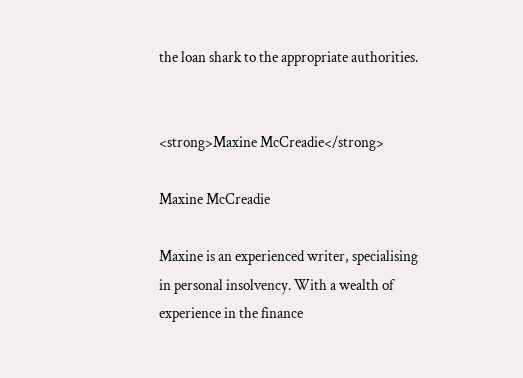the loan shark to the appropriate authorities.


<strong>Maxine McCreadie</strong>

Maxine McCreadie

Maxine is an experienced writer, specialising in personal insolvency. With a wealth of experience in the finance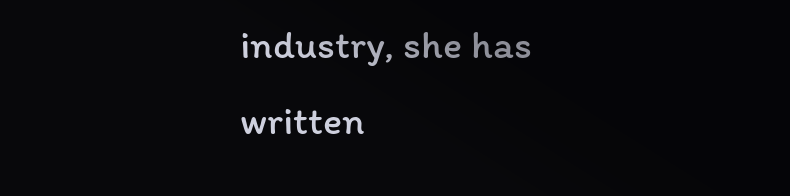industry, she has written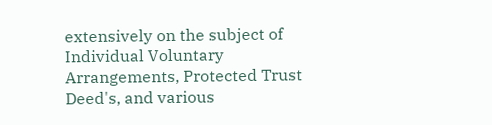extensively on the subject of Individual Voluntary Arrangements, Protected Trust Deed's, and various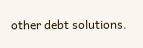other debt solutions.